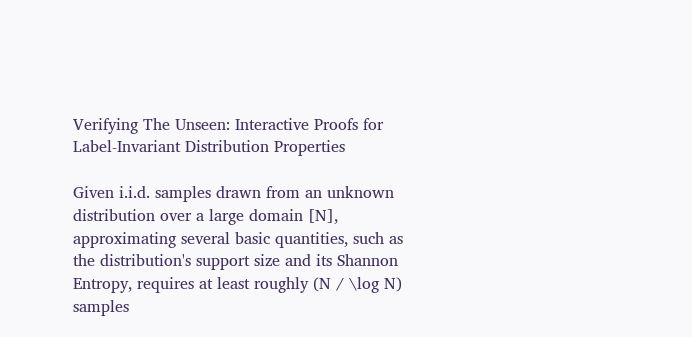Verifying The Unseen: Interactive Proofs for Label-Invariant Distribution Properties

Given i.i.d. samples drawn from an unknown distribution over a large domain [N], approximating several basic quantities, such as the distribution's support size and its Shannon Entropy, requires at least roughly (N / \log N) samples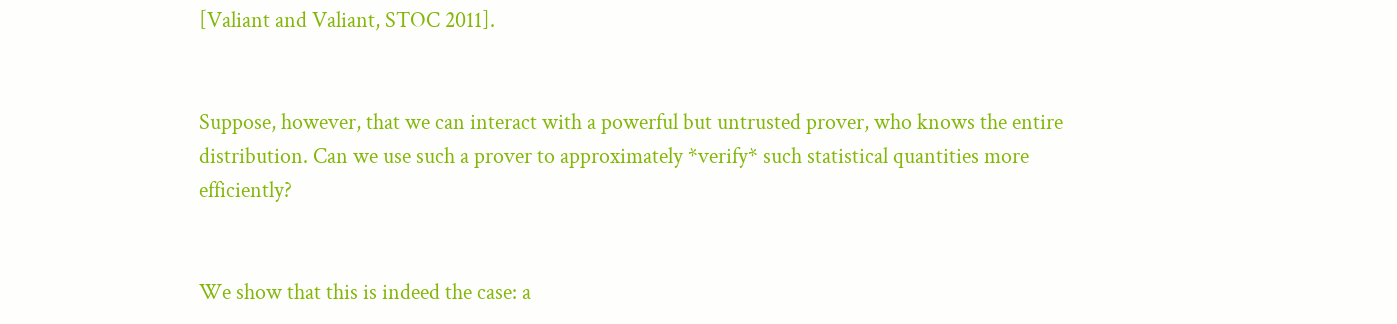[Valiant and Valiant, STOC 2011].


Suppose, however, that we can interact with a powerful but untrusted prover, who knows the entire distribution. Can we use such a prover to approximately *verify* such statistical quantities more efficiently?


We show that this is indeed the case: a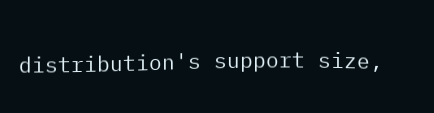distribution's support size,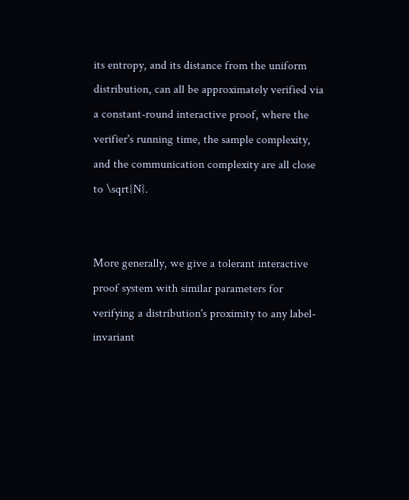its entropy, and its distance from the uniform distribution, can all be approximately verified via a constant-round interactive proof, where the verifier's running time, the sample complexity, and the communication complexity are all close to \sqrt{N}.


More generally, we give a tolerant interactive proof system with similar parameters for verifying a distribution's proximity to any label-invariant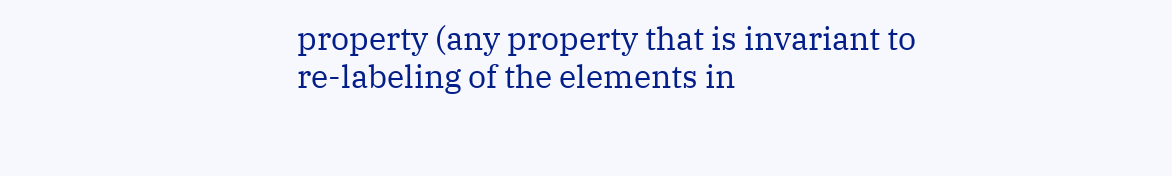property (any property that is invariant to re-labeling of the elements in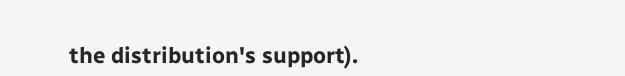the distribution's support).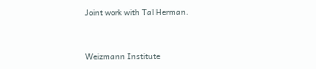Joint work with Tal Herman.



Weizmann Institute